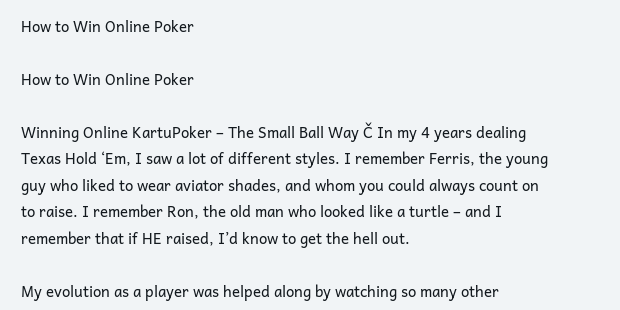How to Win Online Poker

How to Win Online Poker

Winning Online KartuPoker – The Small Ball Way Č In my 4 years dealing Texas Hold ‘Em, I saw a lot of different styles. I remember Ferris, the young guy who liked to wear aviator shades, and whom you could always count on to raise. I remember Ron, the old man who looked like a turtle – and I remember that if HE raised, I’d know to get the hell out.

My evolution as a player was helped along by watching so many other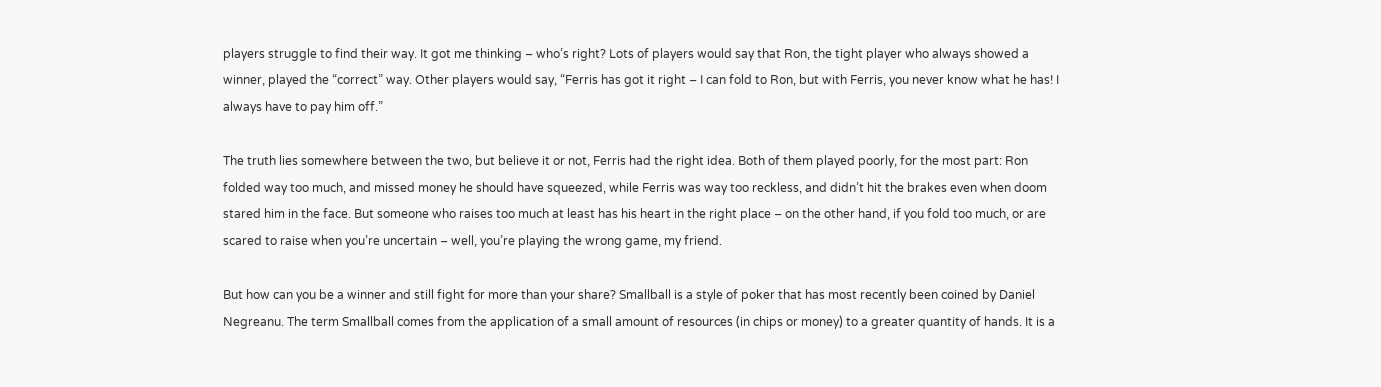players struggle to find their way. It got me thinking – who’s right? Lots of players would say that Ron, the tight player who always showed a winner, played the “correct” way. Other players would say, “Ferris has got it right – I can fold to Ron, but with Ferris, you never know what he has! I always have to pay him off.”

The truth lies somewhere between the two, but believe it or not, Ferris had the right idea. Both of them played poorly, for the most part: Ron folded way too much, and missed money he should have squeezed, while Ferris was way too reckless, and didn’t hit the brakes even when doom stared him in the face. But someone who raises too much at least has his heart in the right place – on the other hand, if you fold too much, or are scared to raise when you’re uncertain – well, you’re playing the wrong game, my friend.

But how can you be a winner and still fight for more than your share? Smallball is a style of poker that has most recently been coined by Daniel Negreanu. The term Smallball comes from the application of a small amount of resources (in chips or money) to a greater quantity of hands. It is a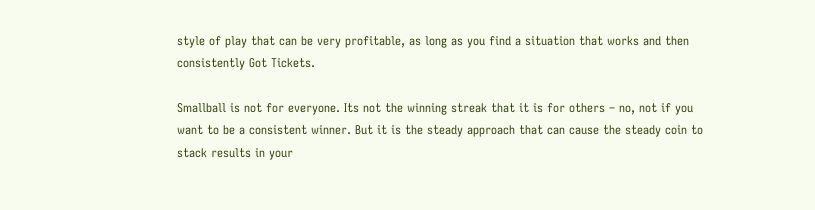style of play that can be very profitable, as long as you find a situation that works and then consistently Got Tickets.

Smallball is not for everyone. Its not the winning streak that it is for others – no, not if you want to be a consistent winner. But it is the steady approach that can cause the steady coin to stack results in your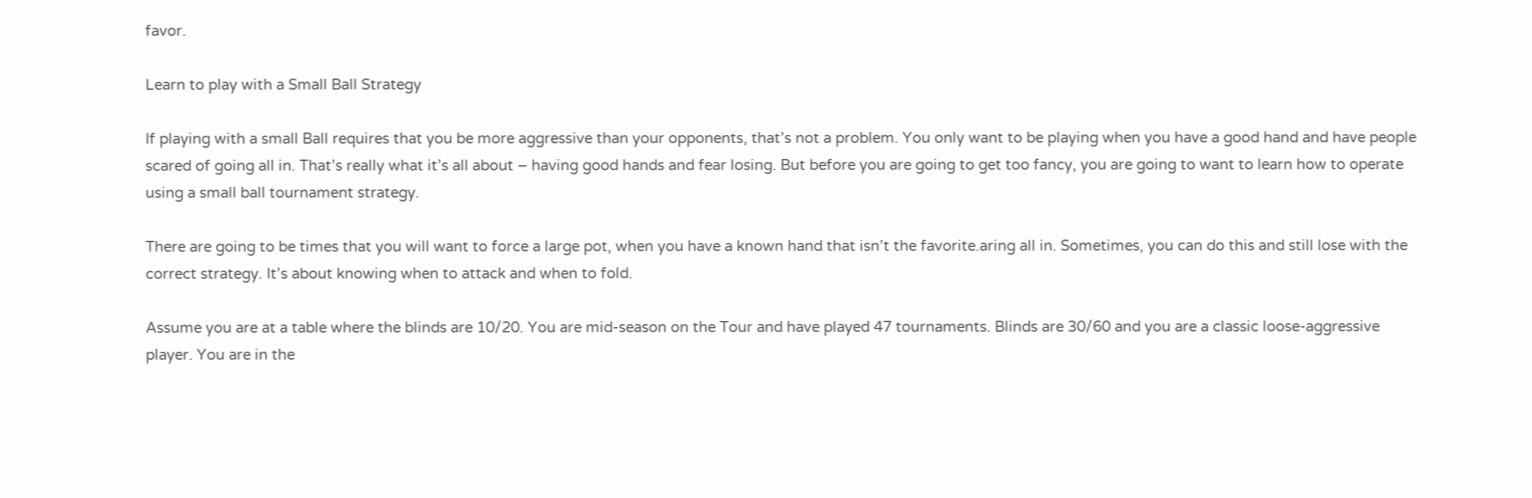favor.

Learn to play with a Small Ball Strategy

If playing with a small Ball requires that you be more aggressive than your opponents, that’s not a problem. You only want to be playing when you have a good hand and have people scared of going all in. That’s really what it’s all about – having good hands and fear losing. But before you are going to get too fancy, you are going to want to learn how to operate using a small ball tournament strategy.

There are going to be times that you will want to force a large pot, when you have a known hand that isn’t the favorite.aring all in. Sometimes, you can do this and still lose with the correct strategy. It’s about knowing when to attack and when to fold.

Assume you are at a table where the blinds are 10/20. You are mid-season on the Tour and have played 47 tournaments. Blinds are 30/60 and you are a classic loose-aggressive player. You are in the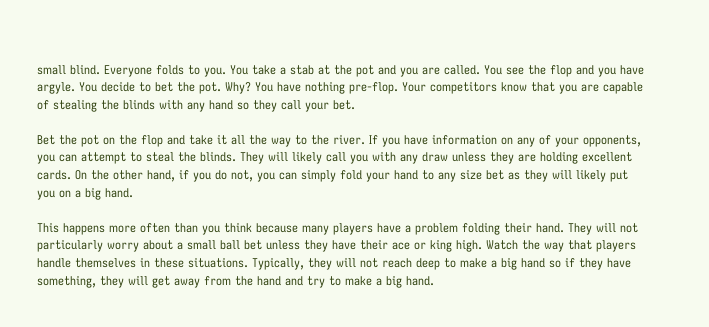small blind. Everyone folds to you. You take a stab at the pot and you are called. You see the flop and you have argyle. You decide to bet the pot. Why? You have nothing pre-flop. Your competitors know that you are capable of stealing the blinds with any hand so they call your bet.

Bet the pot on the flop and take it all the way to the river. If you have information on any of your opponents, you can attempt to steal the blinds. They will likely call you with any draw unless they are holding excellent cards. On the other hand, if you do not, you can simply fold your hand to any size bet as they will likely put you on a big hand.

This happens more often than you think because many players have a problem folding their hand. They will not particularly worry about a small ball bet unless they have their ace or king high. Watch the way that players handle themselves in these situations. Typically, they will not reach deep to make a big hand so if they have something, they will get away from the hand and try to make a big hand.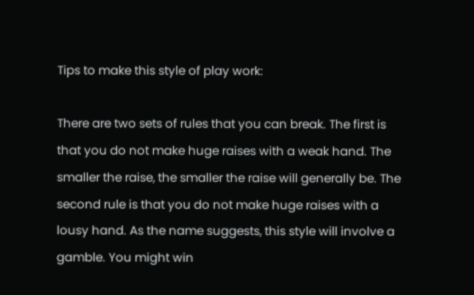Tips to make this style of play work:

There are two sets of rules that you can break. The first is that you do not make huge raises with a weak hand. The smaller the raise, the smaller the raise will generally be. The second rule is that you do not make huge raises with a lousy hand. As the name suggests, this style will involve a gamble. You might win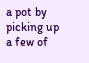a pot by picking up a few of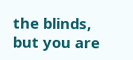the blinds, but you are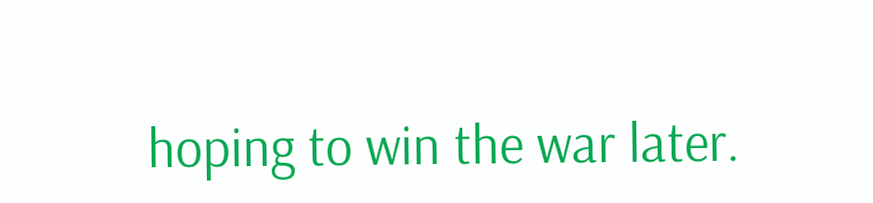hoping to win the war later.